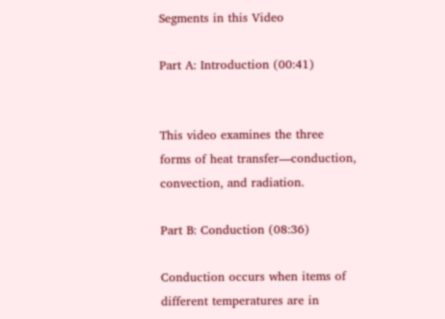Segments in this Video

Part A: Introduction (00:41)


This video examines the three forms of heat transfer—conduction, convection, and radiation.

Part B: Conduction (08:36)

Conduction occurs when items of different temperatures are in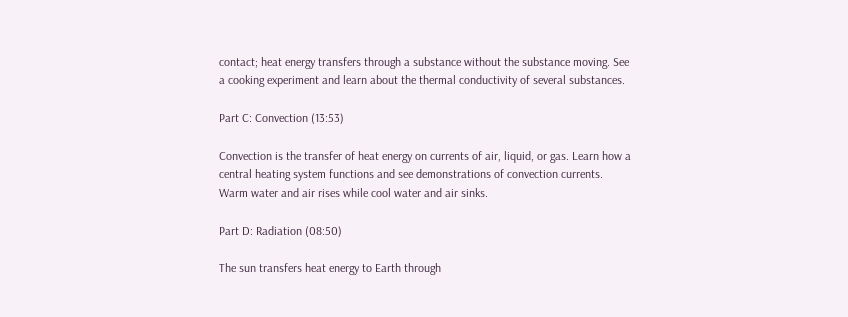contact; heat energy transfers through a substance without the substance moving. See a cooking experiment and learn about the thermal conductivity of several substances.

Part C: Convection (13:53)

Convection is the transfer of heat energy on currents of air, liquid, or gas. Learn how a central heating system functions and see demonstrations of convection currents. Warm water and air rises while cool water and air sinks.

Part D: Radiation (08:50)

The sun transfers heat energy to Earth through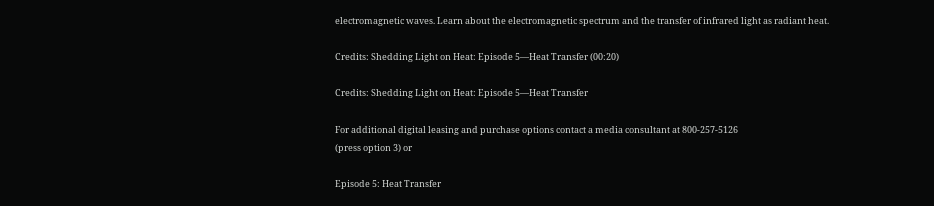electromagnetic waves. Learn about the electromagnetic spectrum and the transfer of infrared light as radiant heat.

Credits: Shedding Light on Heat: Episode 5—Heat Transfer (00:20)

Credits: Shedding Light on Heat: Episode 5—Heat Transfer

For additional digital leasing and purchase options contact a media consultant at 800-257-5126
(press option 3) or

Episode 5: Heat Transfer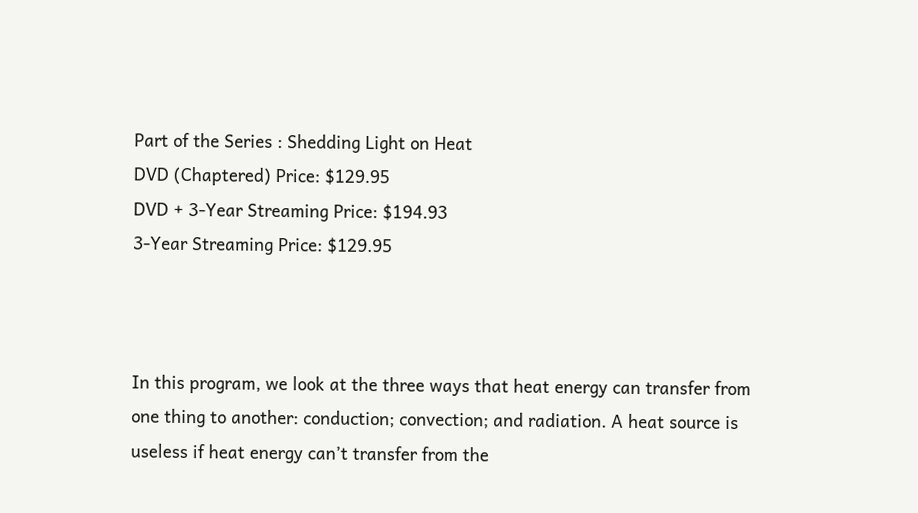Part of the Series : Shedding Light on Heat
DVD (Chaptered) Price: $129.95
DVD + 3-Year Streaming Price: $194.93
3-Year Streaming Price: $129.95



In this program, we look at the three ways that heat energy can transfer from one thing to another: conduction; convection; and radiation. A heat source is useless if heat energy can’t transfer from the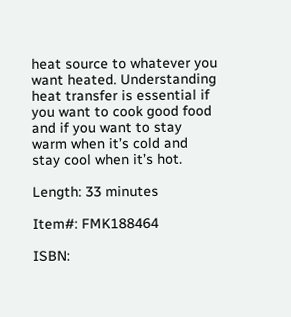heat source to whatever you want heated. Understanding heat transfer is essential if you want to cook good food and if you want to stay warm when it’s cold and stay cool when it’s hot.

Length: 33 minutes

Item#: FMK188464

ISBN: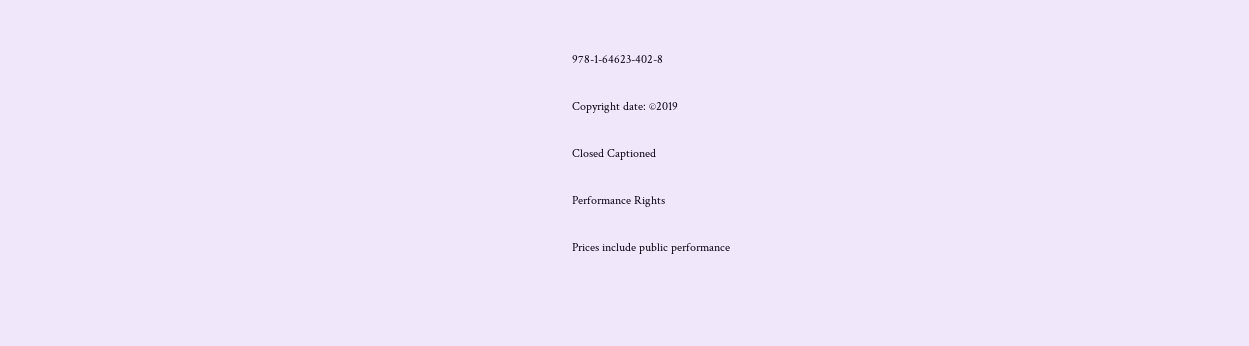978-1-64623-402-8

Copyright date: ©2019

Closed Captioned

Performance Rights

Prices include public performance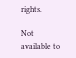rights.

Not available to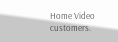Home Video customers.